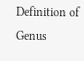Definition of Genus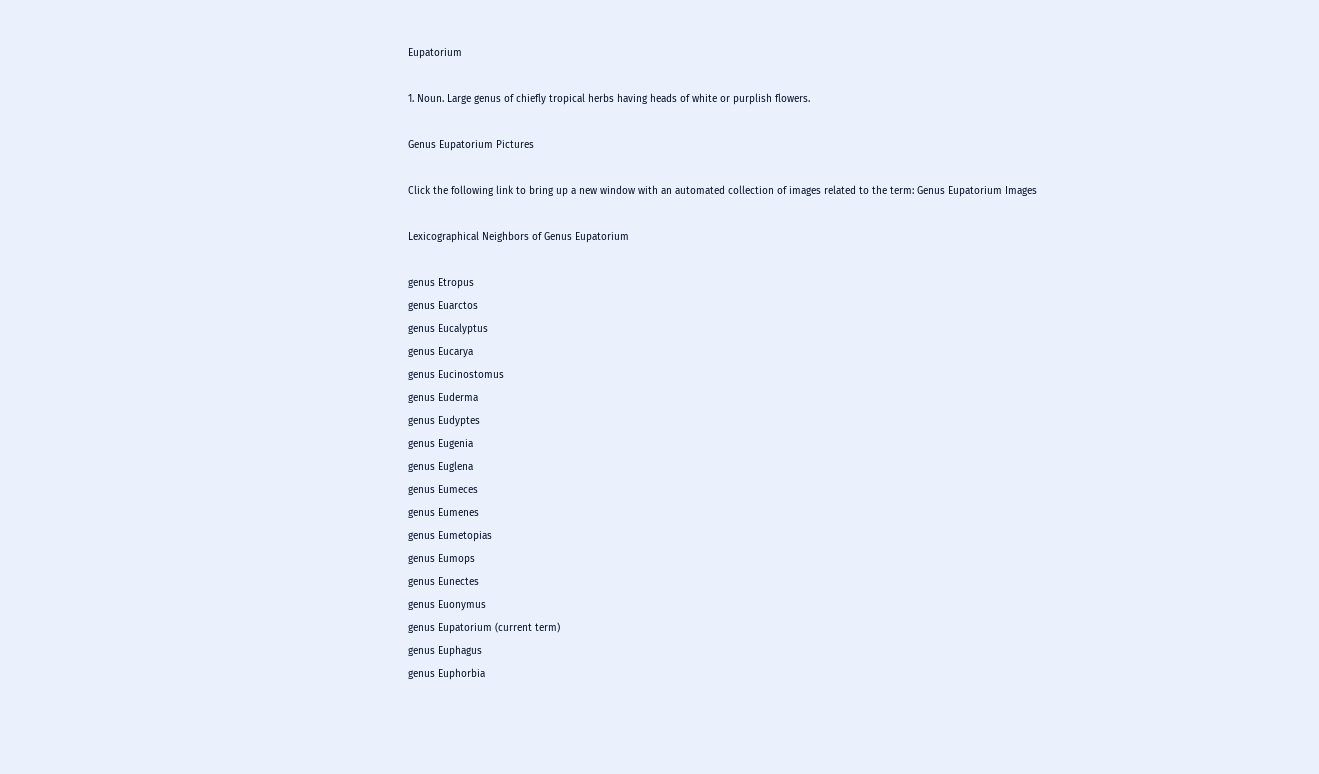Eupatorium

1. Noun. Large genus of chiefly tropical herbs having heads of white or purplish flowers.

Genus Eupatorium Pictures

Click the following link to bring up a new window with an automated collection of images related to the term: Genus Eupatorium Images

Lexicographical Neighbors of Genus Eupatorium

genus Etropus
genus Euarctos
genus Eucalyptus
genus Eucarya
genus Eucinostomus
genus Euderma
genus Eudyptes
genus Eugenia
genus Euglena
genus Eumeces
genus Eumenes
genus Eumetopias
genus Eumops
genus Eunectes
genus Euonymus
genus Eupatorium (current term)
genus Euphagus
genus Euphorbia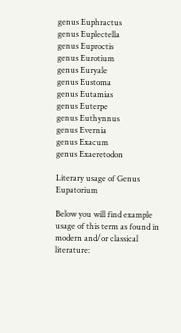genus Euphractus
genus Euplectella
genus Euproctis
genus Eurotium
genus Euryale
genus Eustoma
genus Eutamias
genus Euterpe
genus Euthynnus
genus Evernia
genus Exacum
genus Exaeretodon

Literary usage of Genus Eupatorium

Below you will find example usage of this term as found in modern and/or classical literature: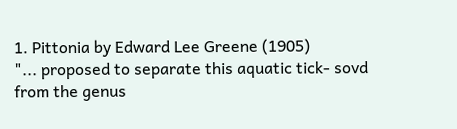1. Pittonia by Edward Lee Greene (1905)
"... proposed to separate this aquatic tick- sovd from the genus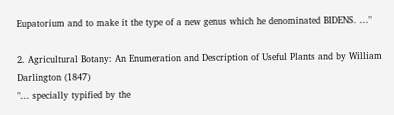Eupatorium and to make it the type of a new genus which he denominated BIDENS. ..."

2. Agricultural Botany: An Enumeration and Description of Useful Plants and by William Darlington (1847)
"... specially typified by the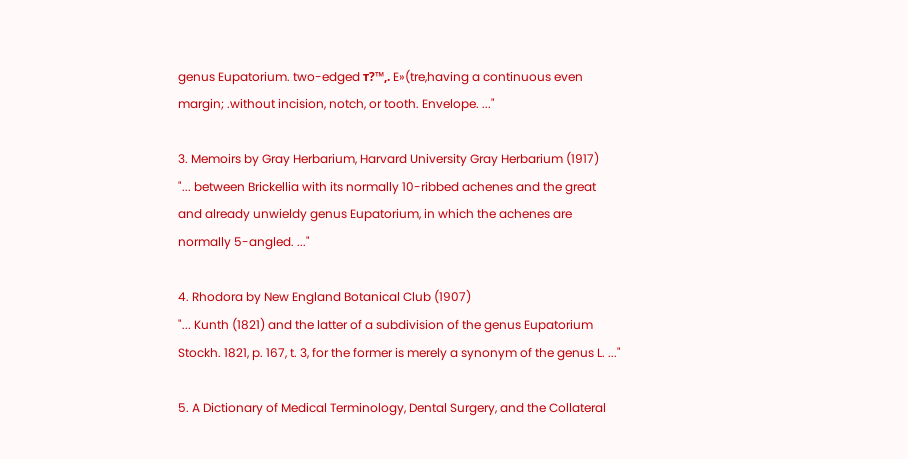genus Eupatorium. two-edged т?™,. E»(tre,having a continuous even margin; .without incision, notch, or tooth. Envelope. ..."

3. Memoirs by Gray Herbarium, Harvard University Gray Herbarium (1917)
"... between Brickellia with its normally 10-ribbed achenes and the great and already unwieldy genus Eupatorium, in which the achenes are normally 5-angled. ..."

4. Rhodora by New England Botanical Club (1907)
"... Kunth (1821) and the latter of a subdivision of the genus Eupatorium Stockh. 1821, p. 167, t. 3, for the former is merely a synonym of the genus L. ..."

5. A Dictionary of Medical Terminology, Dental Surgery, and the Collateral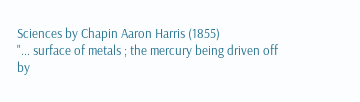Sciences by Chapin Aaron Harris (1855)
"... surface of metals ; the mercury being driven off by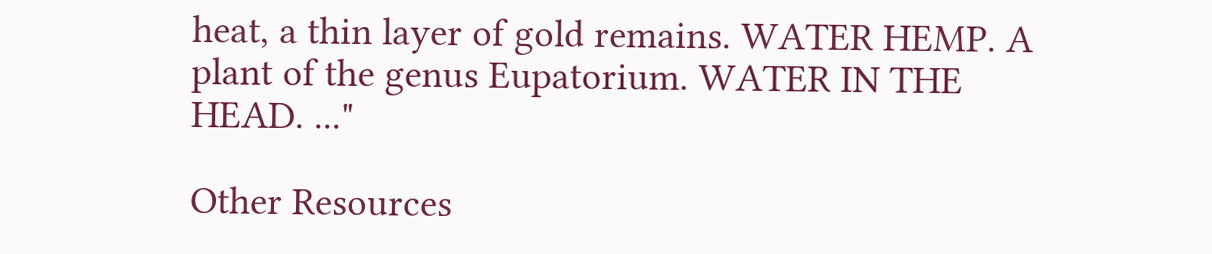heat, a thin layer of gold remains. WATER HEMP. A plant of the genus Eupatorium. WATER IN THE HEAD. ..."

Other Resources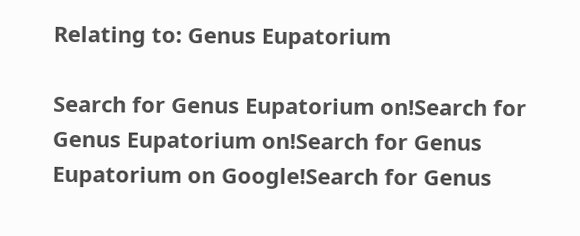Relating to: Genus Eupatorium

Search for Genus Eupatorium on!Search for Genus Eupatorium on!Search for Genus Eupatorium on Google!Search for Genus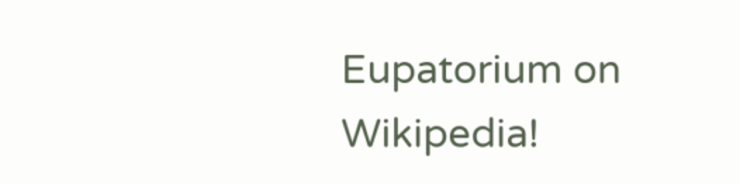Eupatorium on Wikipedia!